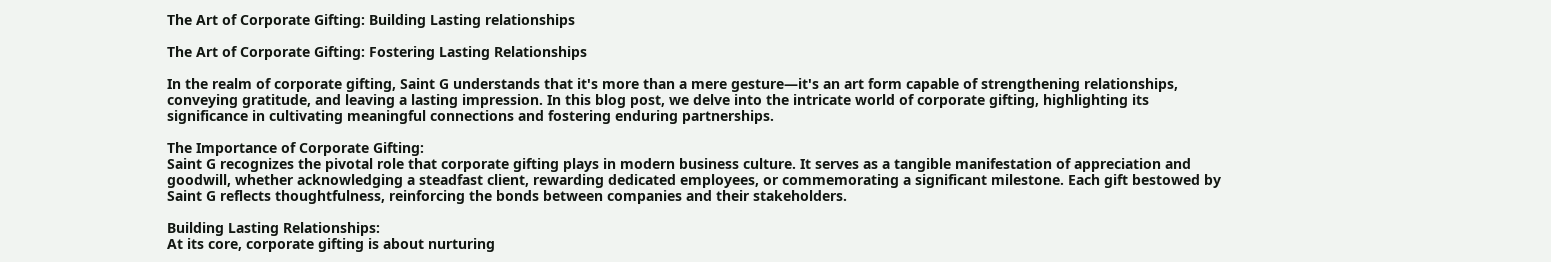The Art of Corporate Gifting: Building Lasting relationships

The Art of Corporate Gifting: Fostering Lasting Relationships

In the realm of corporate gifting, Saint G understands that it's more than a mere gesture—it's an art form capable of strengthening relationships, conveying gratitude, and leaving a lasting impression. In this blog post, we delve into the intricate world of corporate gifting, highlighting its significance in cultivating meaningful connections and fostering enduring partnerships.

The Importance of Corporate Gifting:
Saint G recognizes the pivotal role that corporate gifting plays in modern business culture. It serves as a tangible manifestation of appreciation and goodwill, whether acknowledging a steadfast client, rewarding dedicated employees, or commemorating a significant milestone. Each gift bestowed by Saint G reflects thoughtfulness, reinforcing the bonds between companies and their stakeholders.

Building Lasting Relationships:
At its core, corporate gifting is about nurturing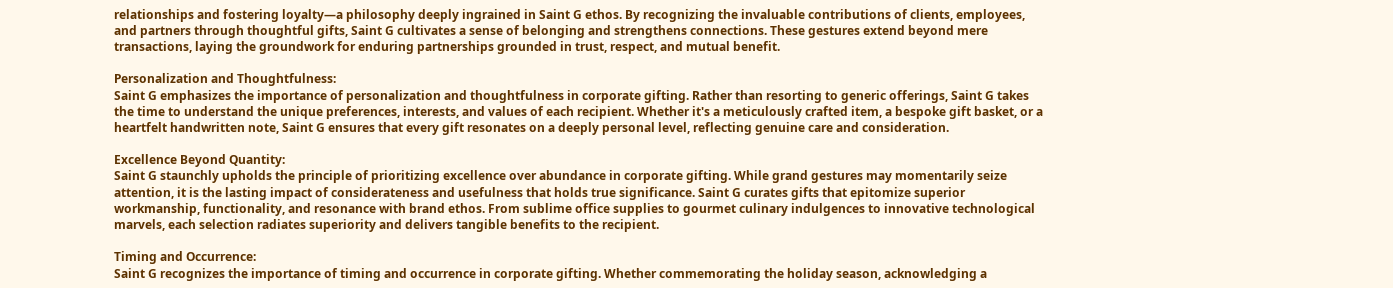relationships and fostering loyalty—a philosophy deeply ingrained in Saint G ethos. By recognizing the invaluable contributions of clients, employees, and partners through thoughtful gifts, Saint G cultivates a sense of belonging and strengthens connections. These gestures extend beyond mere transactions, laying the groundwork for enduring partnerships grounded in trust, respect, and mutual benefit.

Personalization and Thoughtfulness:
Saint G emphasizes the importance of personalization and thoughtfulness in corporate gifting. Rather than resorting to generic offerings, Saint G takes the time to understand the unique preferences, interests, and values of each recipient. Whether it's a meticulously crafted item, a bespoke gift basket, or a heartfelt handwritten note, Saint G ensures that every gift resonates on a deeply personal level, reflecting genuine care and consideration.

Excellence Beyond Quantity:
Saint G staunchly upholds the principle of prioritizing excellence over abundance in corporate gifting. While grand gestures may momentarily seize attention, it is the lasting impact of considerateness and usefulness that holds true significance. Saint G curates gifts that epitomize superior workmanship, functionality, and resonance with brand ethos. From sublime office supplies to gourmet culinary indulgences to innovative technological marvels, each selection radiates superiority and delivers tangible benefits to the recipient.

Timing and Occurrence:
Saint G recognizes the importance of timing and occurrence in corporate gifting. Whether commemorating the holiday season, acknowledging a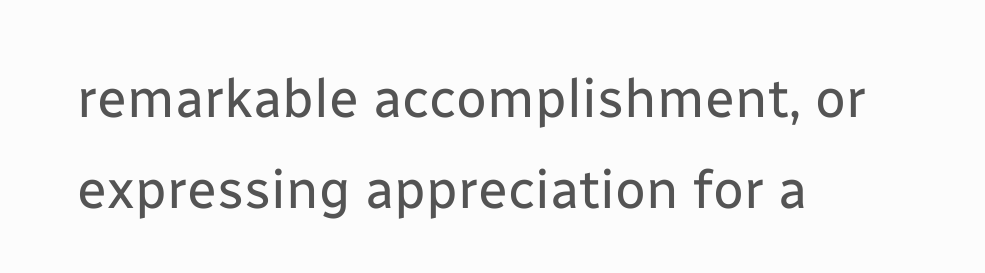remarkable accomplishment, or expressing appreciation for a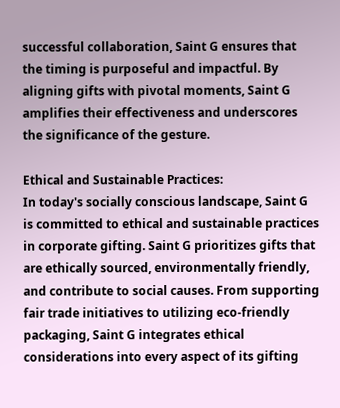successful collaboration, Saint G ensures that the timing is purposeful and impactful. By aligning gifts with pivotal moments, Saint G amplifies their effectiveness and underscores the significance of the gesture.

Ethical and Sustainable Practices:
In today's socially conscious landscape, Saint G is committed to ethical and sustainable practices in corporate gifting. Saint G prioritizes gifts that are ethically sourced, environmentally friendly, and contribute to social causes. From supporting fair trade initiatives to utilizing eco-friendly packaging, Saint G integrates ethical considerations into every aspect of its gifting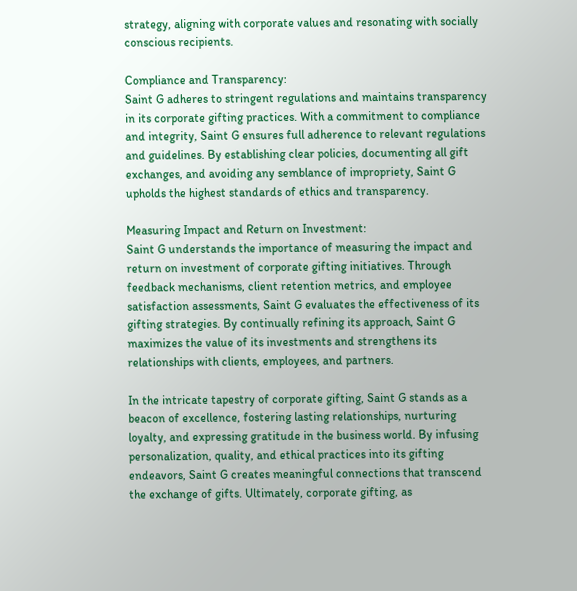strategy, aligning with corporate values and resonating with socially conscious recipients.

Compliance and Transparency:
Saint G adheres to stringent regulations and maintains transparency in its corporate gifting practices. With a commitment to compliance and integrity, Saint G ensures full adherence to relevant regulations and guidelines. By establishing clear policies, documenting all gift exchanges, and avoiding any semblance of impropriety, Saint G upholds the highest standards of ethics and transparency.

Measuring Impact and Return on Investment:
Saint G understands the importance of measuring the impact and return on investment of corporate gifting initiatives. Through feedback mechanisms, client retention metrics, and employee satisfaction assessments, Saint G evaluates the effectiveness of its gifting strategies. By continually refining its approach, Saint G maximizes the value of its investments and strengthens its relationships with clients, employees, and partners.

In the intricate tapestry of corporate gifting, Saint G stands as a beacon of excellence, fostering lasting relationships, nurturing loyalty, and expressing gratitude in the business world. By infusing personalization, quality, and ethical practices into its gifting endeavors, Saint G creates meaningful connections that transcend the exchange of gifts. Ultimately, corporate gifting, as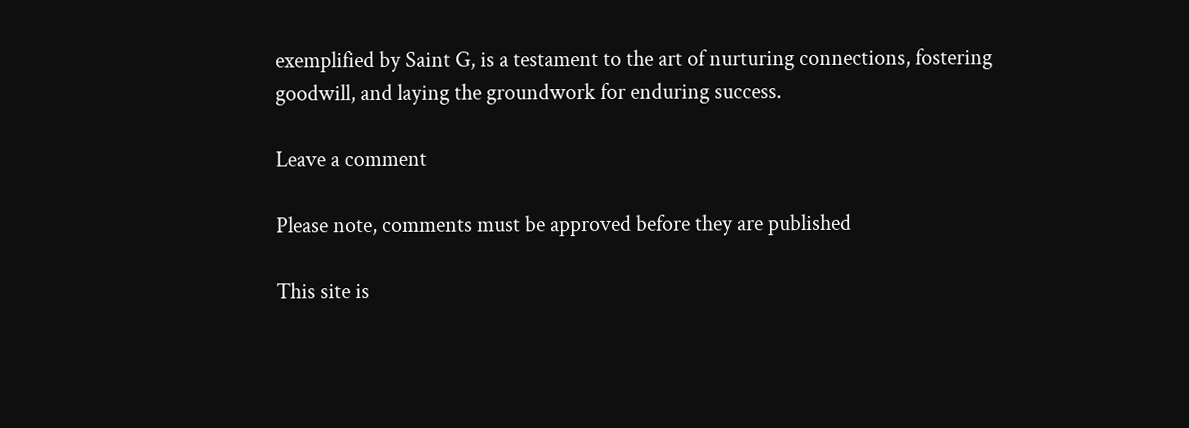exemplified by Saint G, is a testament to the art of nurturing connections, fostering goodwill, and laying the groundwork for enduring success.

Leave a comment

Please note, comments must be approved before they are published

This site is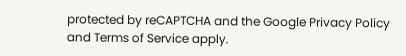protected by reCAPTCHA and the Google Privacy Policy and Terms of Service apply.